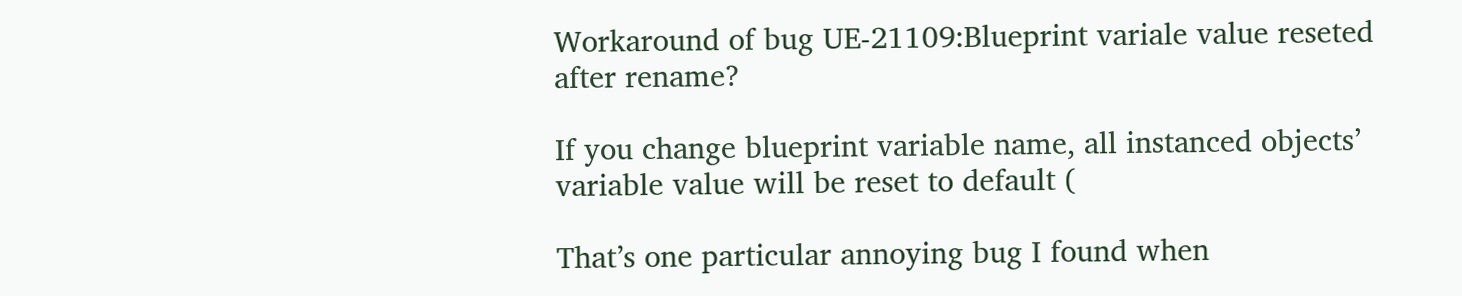Workaround of bug UE-21109:Blueprint variale value reseted after rename?

If you change blueprint variable name, all instanced objects’ variable value will be reset to default (

That’s one particular annoying bug I found when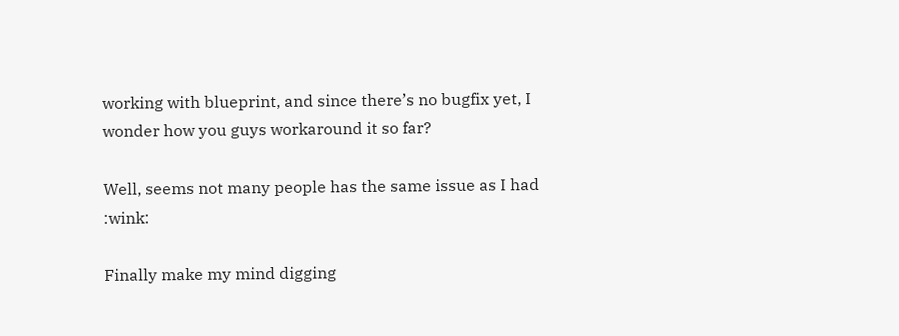working with blueprint, and since there’s no bugfix yet, I wonder how you guys workaround it so far?

Well, seems not many people has the same issue as I had :wink:

Finally make my mind digging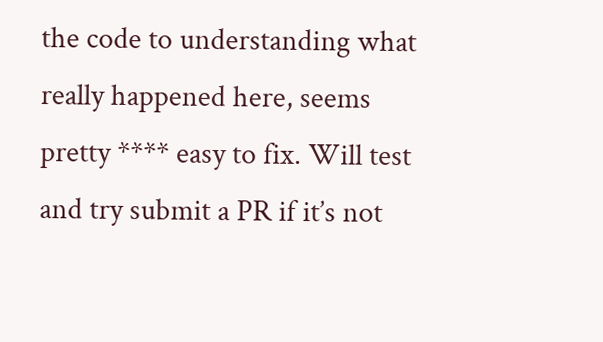the code to understanding what really happened here, seems pretty **** easy to fix. Will test and try submit a PR if it’s not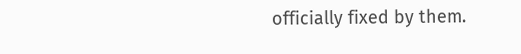officially fixed by them.